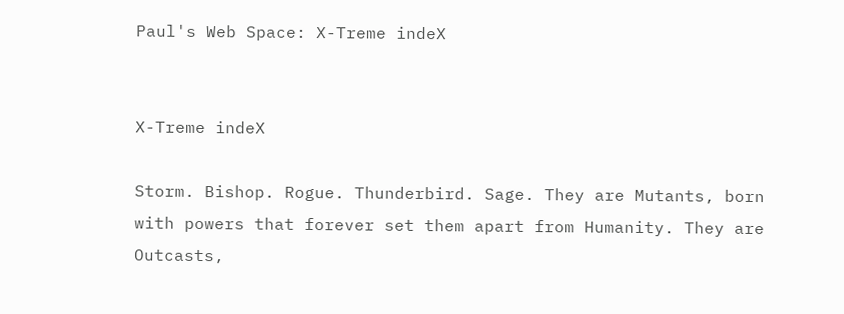Paul's Web Space: X-Treme indeX


X-Treme indeX

Storm. Bishop. Rogue. Thunderbird. Sage. They are Mutants, born with powers that forever set them apart from Humanity. They are Outcasts,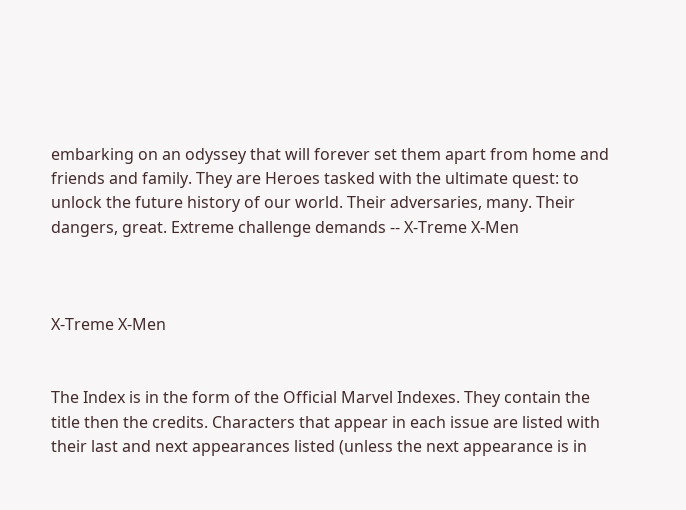embarking on an odyssey that will forever set them apart from home and friends and family. They are Heroes tasked with the ultimate quest: to unlock the future history of our world. Their adversaries, many. Their dangers, great. Extreme challenge demands -- X-Treme X-Men



X-Treme X-Men


The Index is in the form of the Official Marvel Indexes. They contain the title then the credits. Characters that appear in each issue are listed with their last and next appearances listed (unless the next appearance is in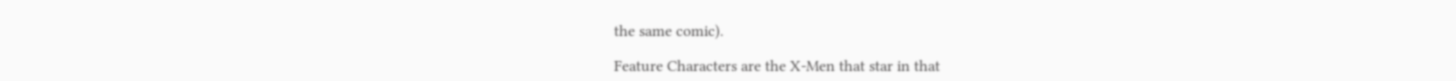the same comic).

Feature Characters are the X-Men that star in that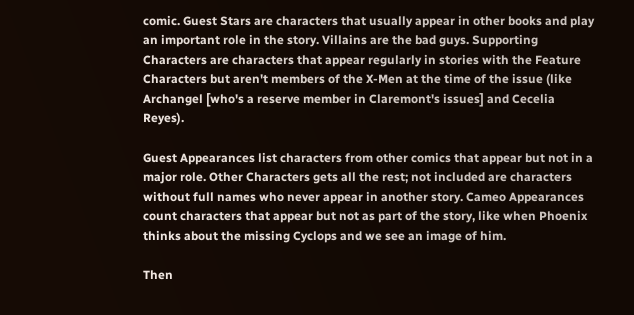comic. Guest Stars are characters that usually appear in other books and play an important role in the story. Villains are the bad guys. Supporting Characters are characters that appear regularly in stories with the Feature Characters but aren't members of the X-Men at the time of the issue (like Archangel [who's a reserve member in Claremont's issues] and Cecelia Reyes).

Guest Appearances list characters from other comics that appear but not in a major role. Other Characters gets all the rest; not included are characters without full names who never appear in another story. Cameo Appearances count characters that appear but not as part of the story, like when Phoenix thinks about the missing Cyclops and we see an image of him.

Then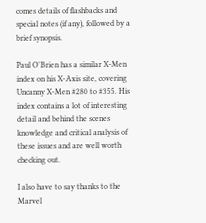comes details of flashbacks and special notes (if any), followed by a brief synopsis.

Paul O'Brien has a similar X-Men index on his X-Axis site, covering Uncanny X-Men #280 to #355. His index contains a lot of interesting detail and behind the scenes knowledge and critical analysis of these issues and are well worth checking out.

I also have to say thanks to the Marvel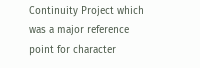Continuity Project which was a major reference point for character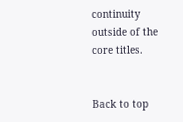continuity outside of the core titles.


Back to top